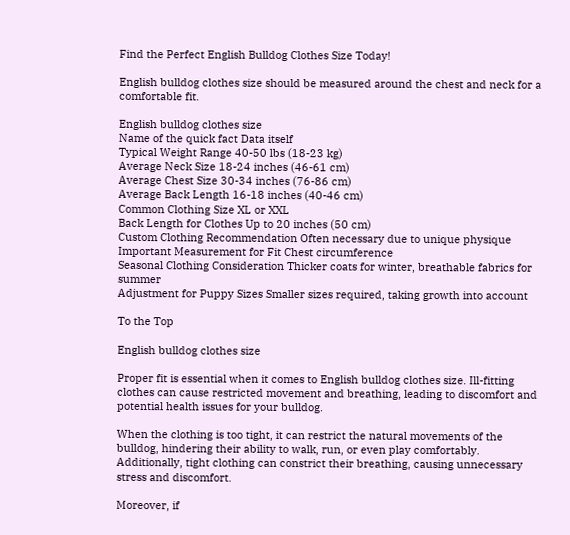Find the Perfect English Bulldog Clothes Size Today!

English bulldog clothes size should be measured around the chest and neck for a comfortable fit.

English bulldog clothes size
Name of the quick fact Data itself
Typical Weight Range 40-50 lbs (18-23 kg)
Average Neck Size 18-24 inches (46-61 cm)
Average Chest Size 30-34 inches (76-86 cm)
Average Back Length 16-18 inches (40-46 cm)
Common Clothing Size XL or XXL
Back Length for Clothes Up to 20 inches (50 cm)
Custom Clothing Recommendation Often necessary due to unique physique
Important Measurement for Fit Chest circumference
Seasonal Clothing Consideration Thicker coats for winter, breathable fabrics for summer
Adjustment for Puppy Sizes Smaller sizes required, taking growth into account

To the Top

English bulldog clothes size

Proper fit is essential when it comes to English bulldog clothes size. Ill-fitting clothes can cause restricted movement and breathing, leading to discomfort and potential health issues for your bulldog.

When the clothing is too tight, it can restrict the natural movements of the bulldog, hindering their ability to walk, run, or even play comfortably. Additionally, tight clothing can constrict their breathing, causing unnecessary stress and discomfort.

Moreover, if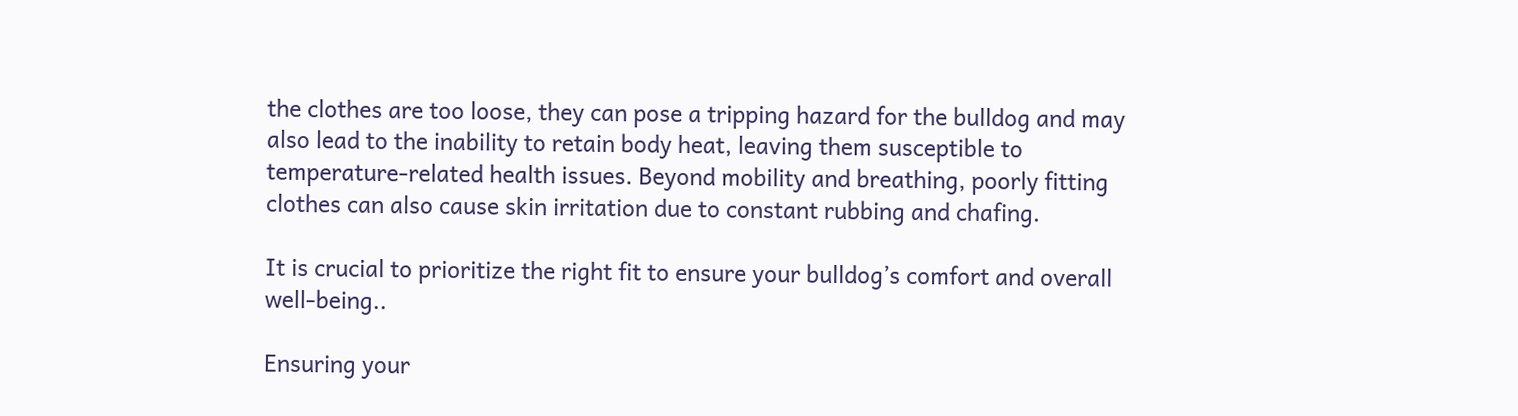the clothes are too loose, they can pose a tripping hazard for the bulldog and may also lead to the inability to retain body heat, leaving them susceptible to temperature-related health issues. Beyond mobility and breathing, poorly fitting clothes can also cause skin irritation due to constant rubbing and chafing.

It is crucial to prioritize the right fit to ensure your bulldog’s comfort and overall well-being..

Ensuring your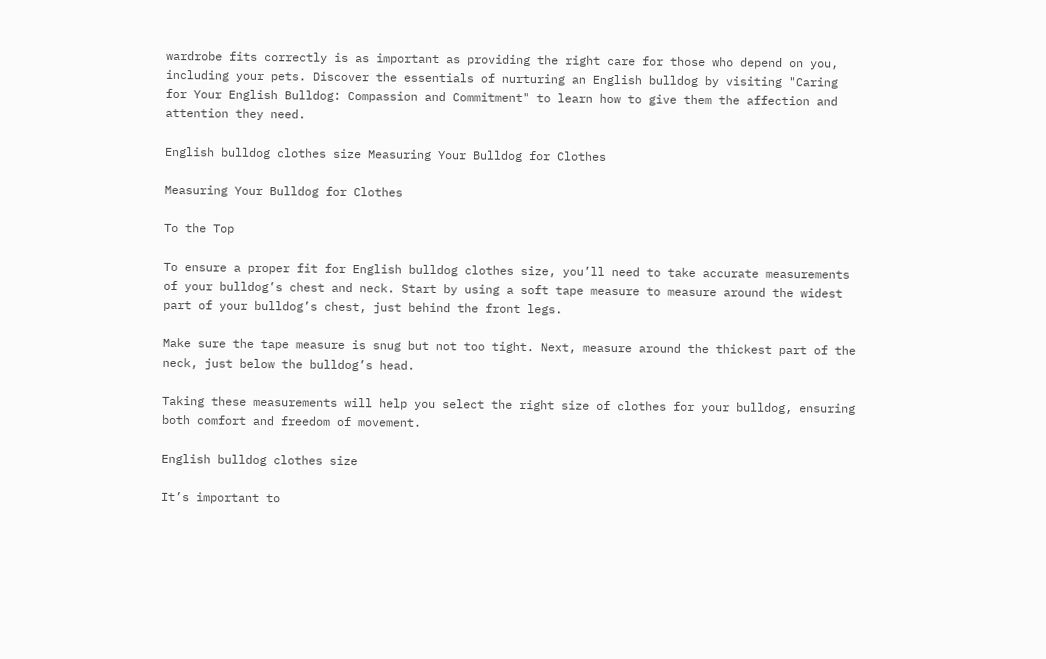wardrobe fits correctly is as important as providing the right care for those who depend on you, including your pets. Discover the essentials of nurturing an English bulldog by visiting "Caring for Your English Bulldog: Compassion and Commitment" to learn how to give them the affection and attention they need.

English bulldog clothes size Measuring Your Bulldog for Clothes

Measuring Your Bulldog for Clothes

To the Top

To ensure a proper fit for English bulldog clothes size, you’ll need to take accurate measurements of your bulldog’s chest and neck. Start by using a soft tape measure to measure around the widest part of your bulldog’s chest, just behind the front legs.

Make sure the tape measure is snug but not too tight. Next, measure around the thickest part of the neck, just below the bulldog’s head.

Taking these measurements will help you select the right size of clothes for your bulldog, ensuring both comfort and freedom of movement.

English bulldog clothes size

It’s important to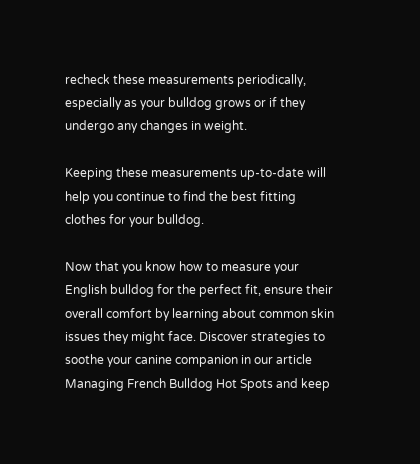recheck these measurements periodically, especially as your bulldog grows or if they undergo any changes in weight.

Keeping these measurements up-to-date will help you continue to find the best fitting clothes for your bulldog.

Now that you know how to measure your English bulldog for the perfect fit, ensure their overall comfort by learning about common skin issues they might face. Discover strategies to soothe your canine companion in our article Managing French Bulldog Hot Spots and keep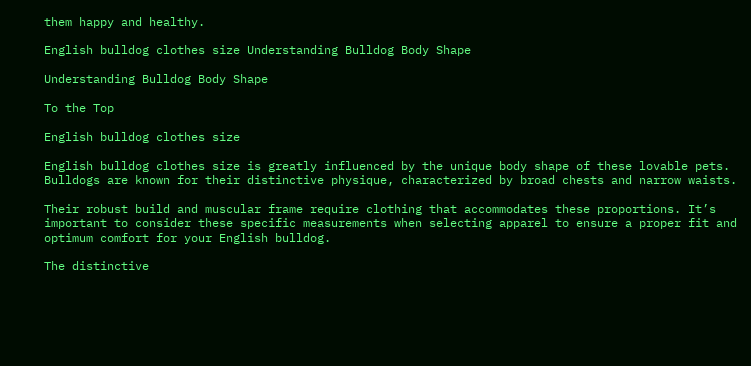them happy and healthy.

English bulldog clothes size Understanding Bulldog Body Shape

Understanding Bulldog Body Shape

To the Top

English bulldog clothes size

English bulldog clothes size is greatly influenced by the unique body shape of these lovable pets. Bulldogs are known for their distinctive physique, characterized by broad chests and narrow waists.

Their robust build and muscular frame require clothing that accommodates these proportions. It’s important to consider these specific measurements when selecting apparel to ensure a proper fit and optimum comfort for your English bulldog.

The distinctive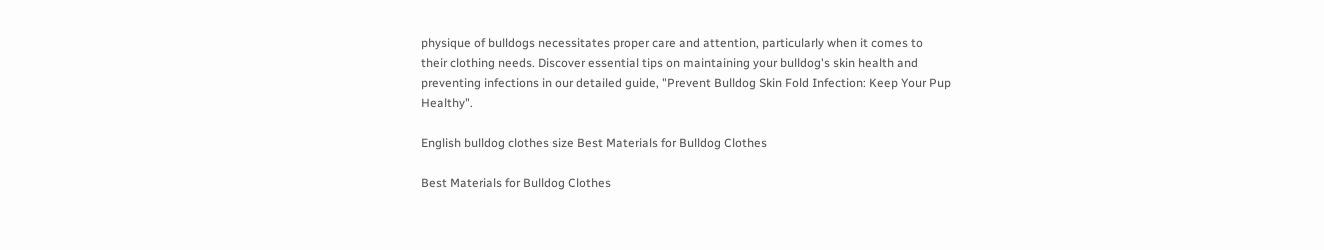physique of bulldogs necessitates proper care and attention, particularly when it comes to their clothing needs. Discover essential tips on maintaining your bulldog's skin health and preventing infections in our detailed guide, "Prevent Bulldog Skin Fold Infection: Keep Your Pup Healthy".

English bulldog clothes size Best Materials for Bulldog Clothes

Best Materials for Bulldog Clothes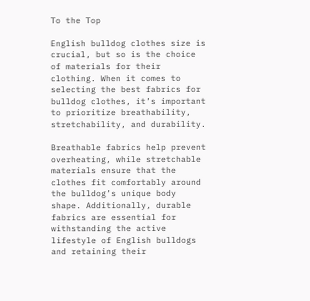To the Top

English bulldog clothes size is crucial, but so is the choice of materials for their clothing. When it comes to selecting the best fabrics for bulldog clothes, it’s important to prioritize breathability, stretchability, and durability.

Breathable fabrics help prevent overheating, while stretchable materials ensure that the clothes fit comfortably around the bulldog’s unique body shape. Additionally, durable fabrics are essential for withstanding the active lifestyle of English bulldogs and retaining their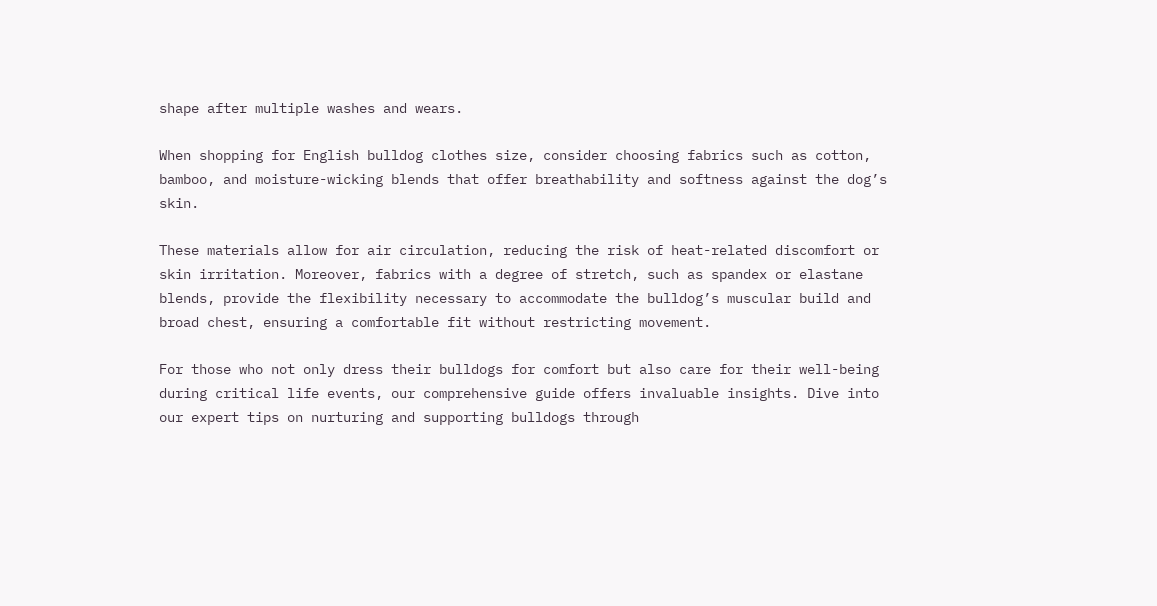shape after multiple washes and wears.

When shopping for English bulldog clothes size, consider choosing fabrics such as cotton, bamboo, and moisture-wicking blends that offer breathability and softness against the dog’s skin.

These materials allow for air circulation, reducing the risk of heat-related discomfort or skin irritation. Moreover, fabrics with a degree of stretch, such as spandex or elastane blends, provide the flexibility necessary to accommodate the bulldog’s muscular build and broad chest, ensuring a comfortable fit without restricting movement.

For those who not only dress their bulldogs for comfort but also care for their well-being during critical life events, our comprehensive guide offers invaluable insights. Dive into our expert tips on nurturing and supporting bulldogs through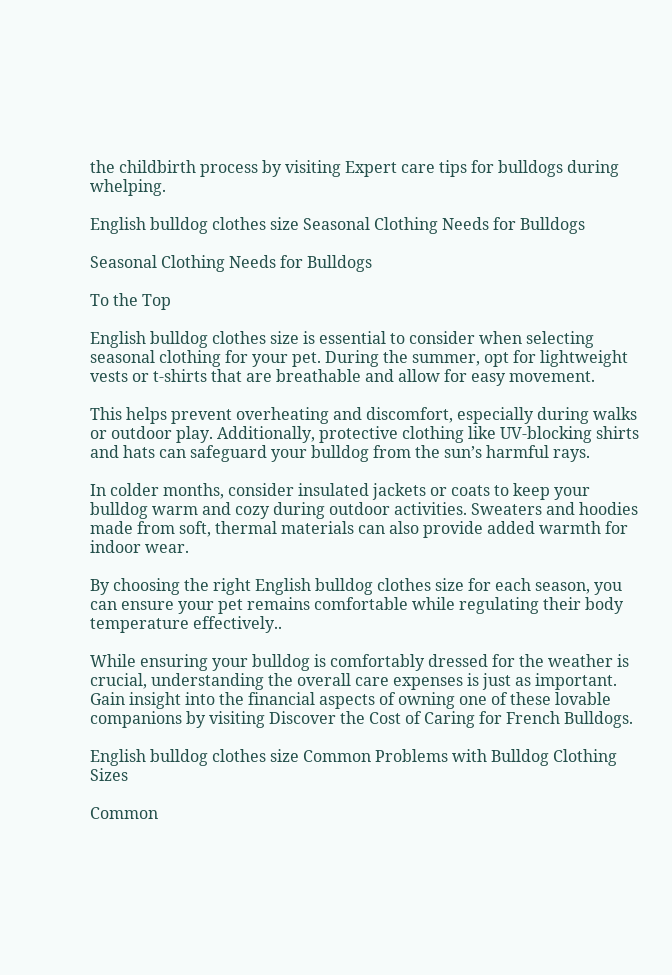the childbirth process by visiting Expert care tips for bulldogs during whelping.

English bulldog clothes size Seasonal Clothing Needs for Bulldogs

Seasonal Clothing Needs for Bulldogs

To the Top

English bulldog clothes size is essential to consider when selecting seasonal clothing for your pet. During the summer, opt for lightweight vests or t-shirts that are breathable and allow for easy movement.

This helps prevent overheating and discomfort, especially during walks or outdoor play. Additionally, protective clothing like UV-blocking shirts and hats can safeguard your bulldog from the sun’s harmful rays.

In colder months, consider insulated jackets or coats to keep your bulldog warm and cozy during outdoor activities. Sweaters and hoodies made from soft, thermal materials can also provide added warmth for indoor wear.

By choosing the right English bulldog clothes size for each season, you can ensure your pet remains comfortable while regulating their body temperature effectively..

While ensuring your bulldog is comfortably dressed for the weather is crucial, understanding the overall care expenses is just as important. Gain insight into the financial aspects of owning one of these lovable companions by visiting Discover the Cost of Caring for French Bulldogs.

English bulldog clothes size Common Problems with Bulldog Clothing Sizes

Common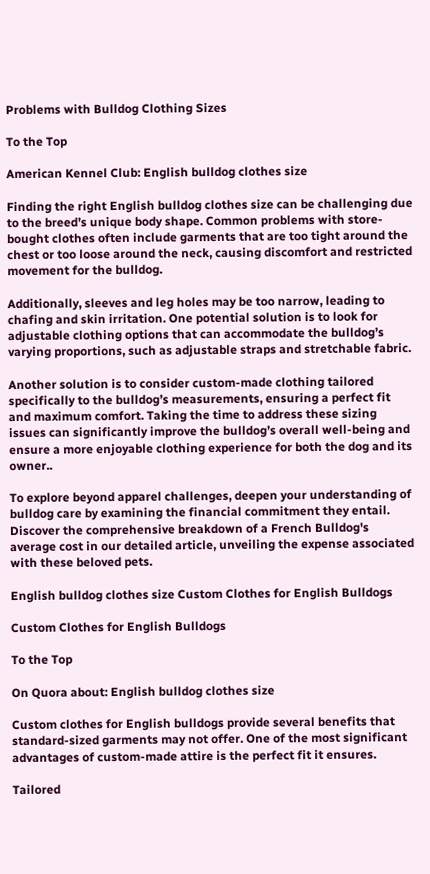Problems with Bulldog Clothing Sizes

To the Top

American Kennel Club: English bulldog clothes size

Finding the right English bulldog clothes size can be challenging due to the breed’s unique body shape. Common problems with store-bought clothes often include garments that are too tight around the chest or too loose around the neck, causing discomfort and restricted movement for the bulldog.

Additionally, sleeves and leg holes may be too narrow, leading to chafing and skin irritation. One potential solution is to look for adjustable clothing options that can accommodate the bulldog’s varying proportions, such as adjustable straps and stretchable fabric.

Another solution is to consider custom-made clothing tailored specifically to the bulldog’s measurements, ensuring a perfect fit and maximum comfort. Taking the time to address these sizing issues can significantly improve the bulldog’s overall well-being and ensure a more enjoyable clothing experience for both the dog and its owner..

To explore beyond apparel challenges, deepen your understanding of bulldog care by examining the financial commitment they entail. Discover the comprehensive breakdown of a French Bulldog's average cost in our detailed article, unveiling the expense associated with these beloved pets.

English bulldog clothes size Custom Clothes for English Bulldogs

Custom Clothes for English Bulldogs

To the Top

On Quora about: English bulldog clothes size

Custom clothes for English bulldogs provide several benefits that standard-sized garments may not offer. One of the most significant advantages of custom-made attire is the perfect fit it ensures.

Tailored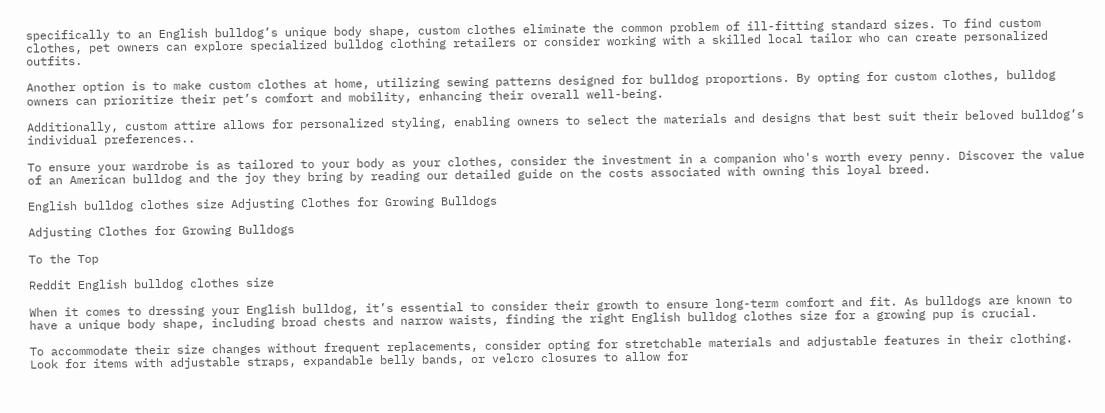specifically to an English bulldog’s unique body shape, custom clothes eliminate the common problem of ill-fitting standard sizes. To find custom clothes, pet owners can explore specialized bulldog clothing retailers or consider working with a skilled local tailor who can create personalized outfits.

Another option is to make custom clothes at home, utilizing sewing patterns designed for bulldog proportions. By opting for custom clothes, bulldog owners can prioritize their pet’s comfort and mobility, enhancing their overall well-being.

Additionally, custom attire allows for personalized styling, enabling owners to select the materials and designs that best suit their beloved bulldog’s individual preferences..

To ensure your wardrobe is as tailored to your body as your clothes, consider the investment in a companion who's worth every penny. Discover the value of an American bulldog and the joy they bring by reading our detailed guide on the costs associated with owning this loyal breed.

English bulldog clothes size Adjusting Clothes for Growing Bulldogs

Adjusting Clothes for Growing Bulldogs

To the Top

Reddit English bulldog clothes size

When it comes to dressing your English bulldog, it’s essential to consider their growth to ensure long-term comfort and fit. As bulldogs are known to have a unique body shape, including broad chests and narrow waists, finding the right English bulldog clothes size for a growing pup is crucial.

To accommodate their size changes without frequent replacements, consider opting for stretchable materials and adjustable features in their clothing. Look for items with adjustable straps, expandable belly bands, or velcro closures to allow for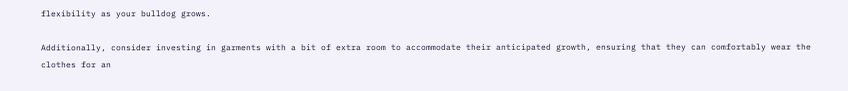flexibility as your bulldog grows.

Additionally, consider investing in garments with a bit of extra room to accommodate their anticipated growth, ensuring that they can comfortably wear the clothes for an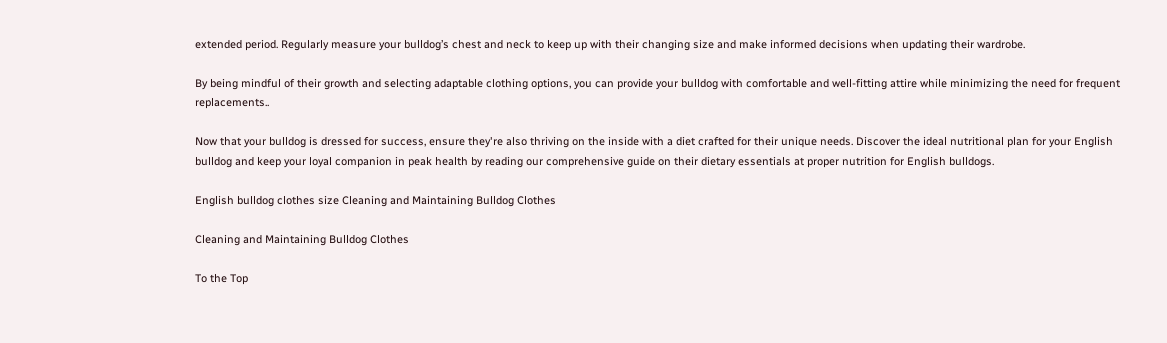extended period. Regularly measure your bulldog’s chest and neck to keep up with their changing size and make informed decisions when updating their wardrobe.

By being mindful of their growth and selecting adaptable clothing options, you can provide your bulldog with comfortable and well-fitting attire while minimizing the need for frequent replacements..

Now that your bulldog is dressed for success, ensure they're also thriving on the inside with a diet crafted for their unique needs. Discover the ideal nutritional plan for your English bulldog and keep your loyal companion in peak health by reading our comprehensive guide on their dietary essentials at proper nutrition for English bulldogs.

English bulldog clothes size Cleaning and Maintaining Bulldog Clothes

Cleaning and Maintaining Bulldog Clothes

To the Top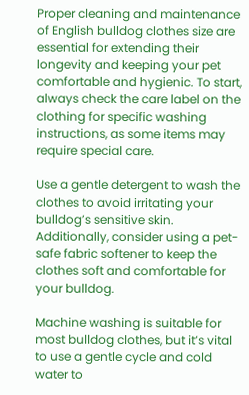Proper cleaning and maintenance of English bulldog clothes size are essential for extending their longevity and keeping your pet comfortable and hygienic. To start, always check the care label on the clothing for specific washing instructions, as some items may require special care.

Use a gentle detergent to wash the clothes to avoid irritating your bulldog’s sensitive skin. Additionally, consider using a pet-safe fabric softener to keep the clothes soft and comfortable for your bulldog.

Machine washing is suitable for most bulldog clothes, but it’s vital to use a gentle cycle and cold water to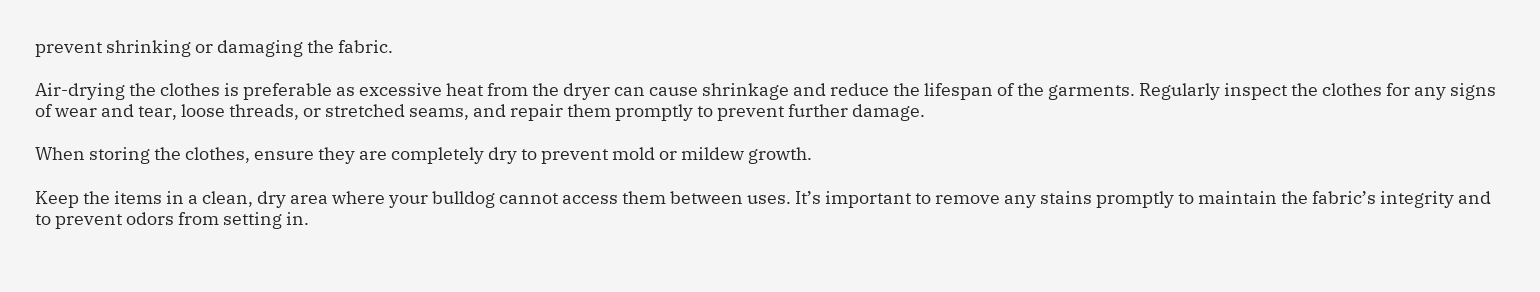prevent shrinking or damaging the fabric.

Air-drying the clothes is preferable as excessive heat from the dryer can cause shrinkage and reduce the lifespan of the garments. Regularly inspect the clothes for any signs of wear and tear, loose threads, or stretched seams, and repair them promptly to prevent further damage.

When storing the clothes, ensure they are completely dry to prevent mold or mildew growth.

Keep the items in a clean, dry area where your bulldog cannot access them between uses. It’s important to remove any stains promptly to maintain the fabric’s integrity and to prevent odors from setting in.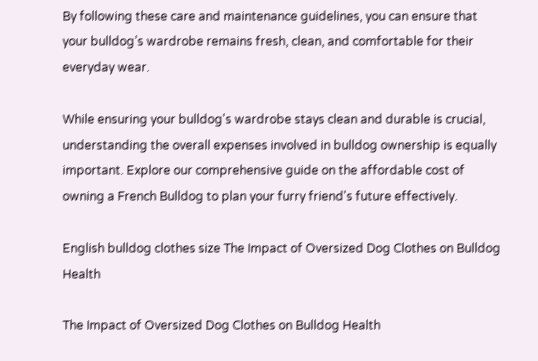By following these care and maintenance guidelines, you can ensure that your bulldog’s wardrobe remains fresh, clean, and comfortable for their everyday wear.

While ensuring your bulldog's wardrobe stays clean and durable is crucial, understanding the overall expenses involved in bulldog ownership is equally important. Explore our comprehensive guide on the affordable cost of owning a French Bulldog to plan your furry friend's future effectively.

English bulldog clothes size The Impact of Oversized Dog Clothes on Bulldog Health

The Impact of Oversized Dog Clothes on Bulldog Health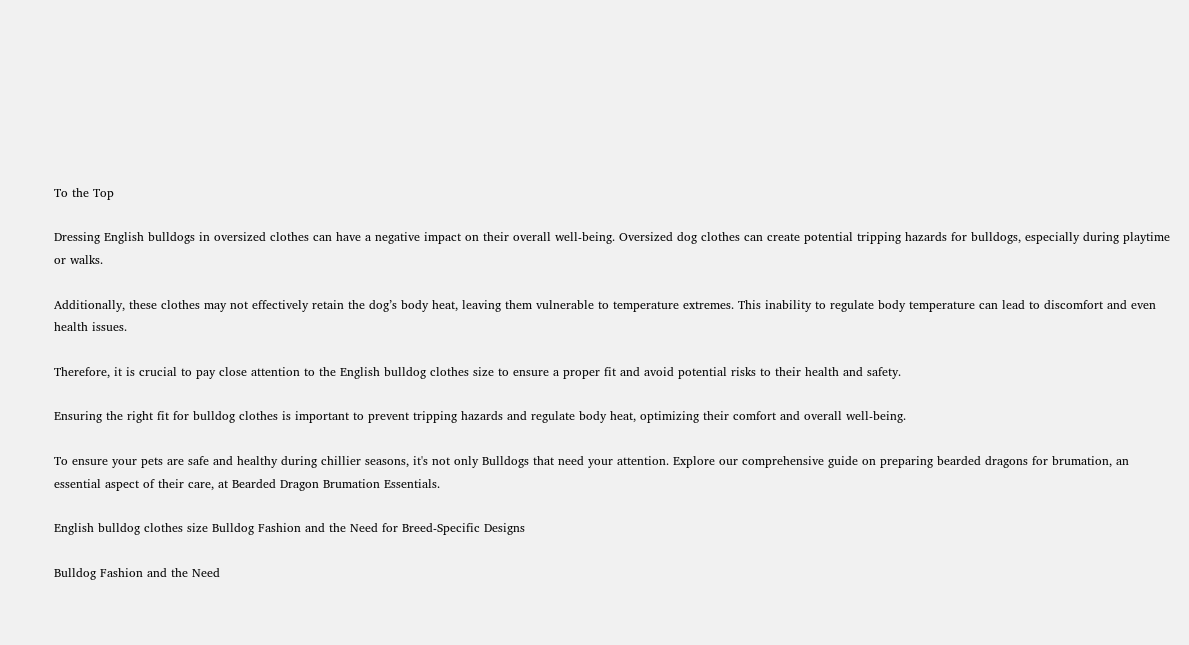To the Top

Dressing English bulldogs in oversized clothes can have a negative impact on their overall well-being. Oversized dog clothes can create potential tripping hazards for bulldogs, especially during playtime or walks.

Additionally, these clothes may not effectively retain the dog’s body heat, leaving them vulnerable to temperature extremes. This inability to regulate body temperature can lead to discomfort and even health issues.

Therefore, it is crucial to pay close attention to the English bulldog clothes size to ensure a proper fit and avoid potential risks to their health and safety.

Ensuring the right fit for bulldog clothes is important to prevent tripping hazards and regulate body heat, optimizing their comfort and overall well-being.

To ensure your pets are safe and healthy during chillier seasons, it's not only Bulldogs that need your attention. Explore our comprehensive guide on preparing bearded dragons for brumation, an essential aspect of their care, at Bearded Dragon Brumation Essentials.

English bulldog clothes size Bulldog Fashion and the Need for Breed-Specific Designs

Bulldog Fashion and the Need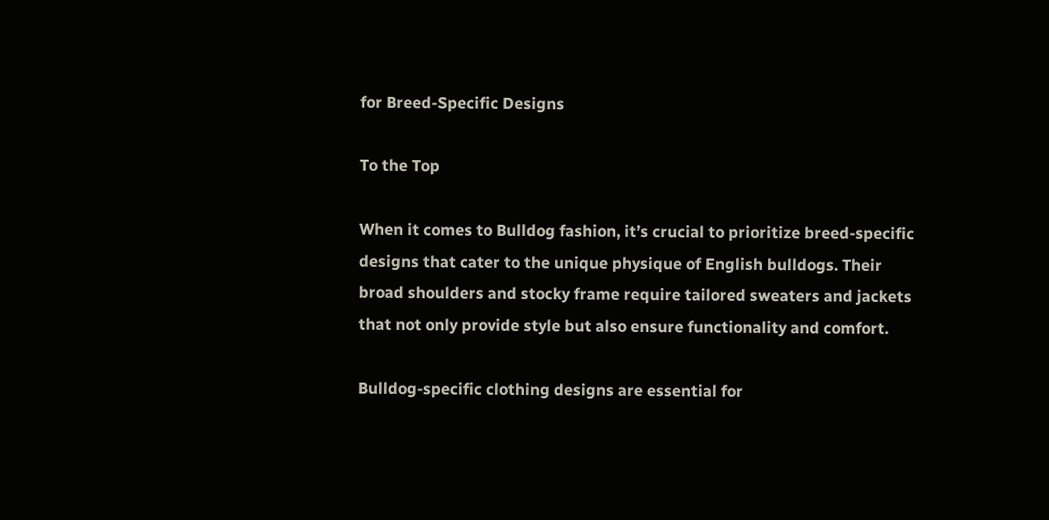for Breed-Specific Designs

To the Top

When it comes to Bulldog fashion, it’s crucial to prioritize breed-specific designs that cater to the unique physique of English bulldogs. Their broad shoulders and stocky frame require tailored sweaters and jackets that not only provide style but also ensure functionality and comfort.

Bulldog-specific clothing designs are essential for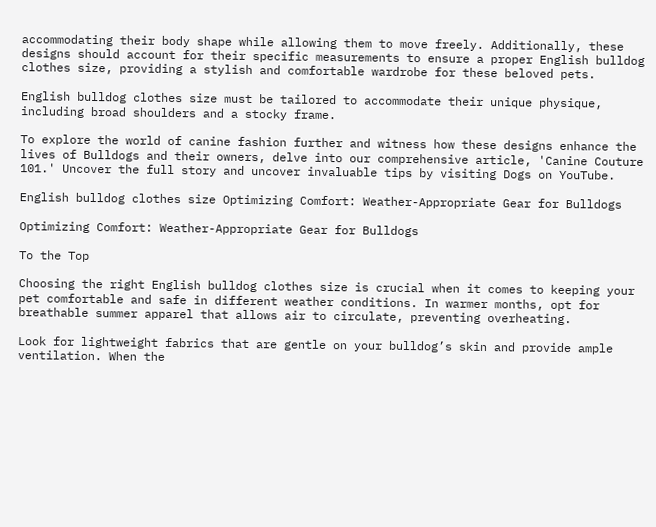accommodating their body shape while allowing them to move freely. Additionally, these designs should account for their specific measurements to ensure a proper English bulldog clothes size, providing a stylish and comfortable wardrobe for these beloved pets.

English bulldog clothes size must be tailored to accommodate their unique physique, including broad shoulders and a stocky frame.

To explore the world of canine fashion further and witness how these designs enhance the lives of Bulldogs and their owners, delve into our comprehensive article, 'Canine Couture 101.' Uncover the full story and uncover invaluable tips by visiting Dogs on YouTube.

English bulldog clothes size Optimizing Comfort: Weather-Appropriate Gear for Bulldogs

Optimizing Comfort: Weather-Appropriate Gear for Bulldogs

To the Top

Choosing the right English bulldog clothes size is crucial when it comes to keeping your pet comfortable and safe in different weather conditions. In warmer months, opt for breathable summer apparel that allows air to circulate, preventing overheating.

Look for lightweight fabrics that are gentle on your bulldog’s skin and provide ample ventilation. When the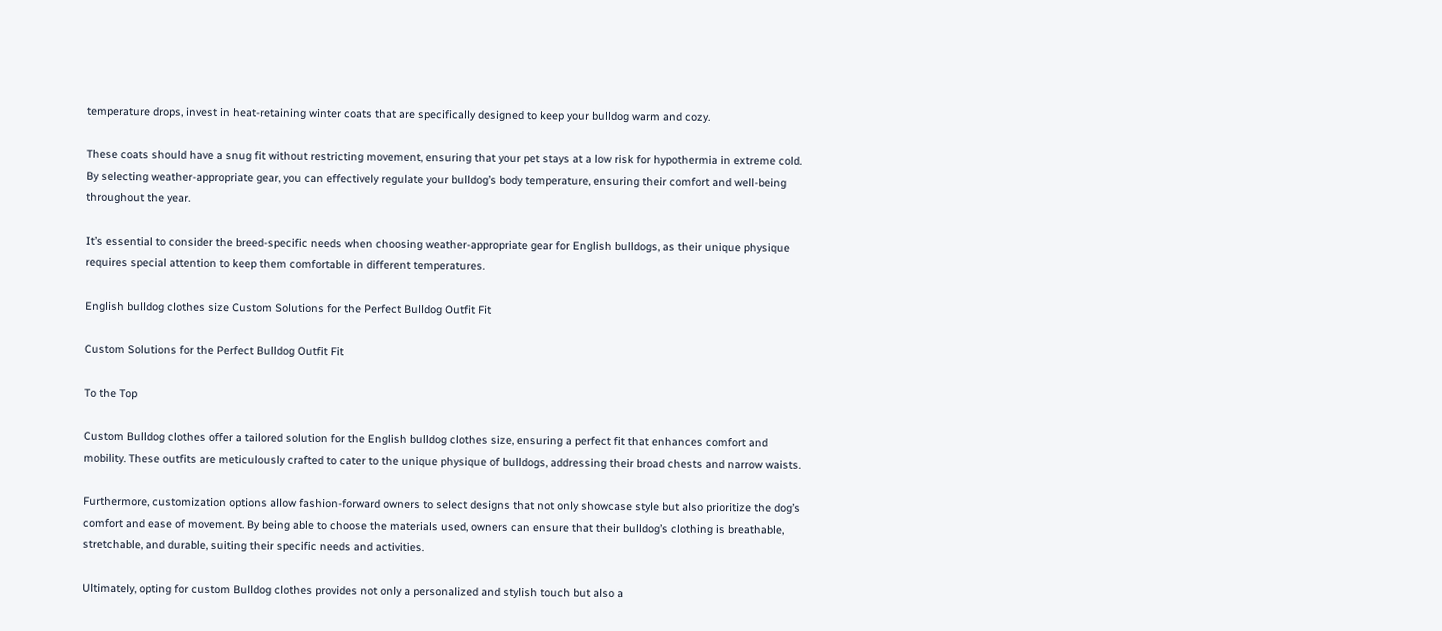temperature drops, invest in heat-retaining winter coats that are specifically designed to keep your bulldog warm and cozy.

These coats should have a snug fit without restricting movement, ensuring that your pet stays at a low risk for hypothermia in extreme cold. By selecting weather-appropriate gear, you can effectively regulate your bulldog’s body temperature, ensuring their comfort and well-being throughout the year.

It’s essential to consider the breed-specific needs when choosing weather-appropriate gear for English bulldogs, as their unique physique requires special attention to keep them comfortable in different temperatures.

English bulldog clothes size Custom Solutions for the Perfect Bulldog Outfit Fit

Custom Solutions for the Perfect Bulldog Outfit Fit

To the Top

Custom Bulldog clothes offer a tailored solution for the English bulldog clothes size, ensuring a perfect fit that enhances comfort and mobility. These outfits are meticulously crafted to cater to the unique physique of bulldogs, addressing their broad chests and narrow waists.

Furthermore, customization options allow fashion-forward owners to select designs that not only showcase style but also prioritize the dog’s comfort and ease of movement. By being able to choose the materials used, owners can ensure that their bulldog’s clothing is breathable, stretchable, and durable, suiting their specific needs and activities.

Ultimately, opting for custom Bulldog clothes provides not only a personalized and stylish touch but also a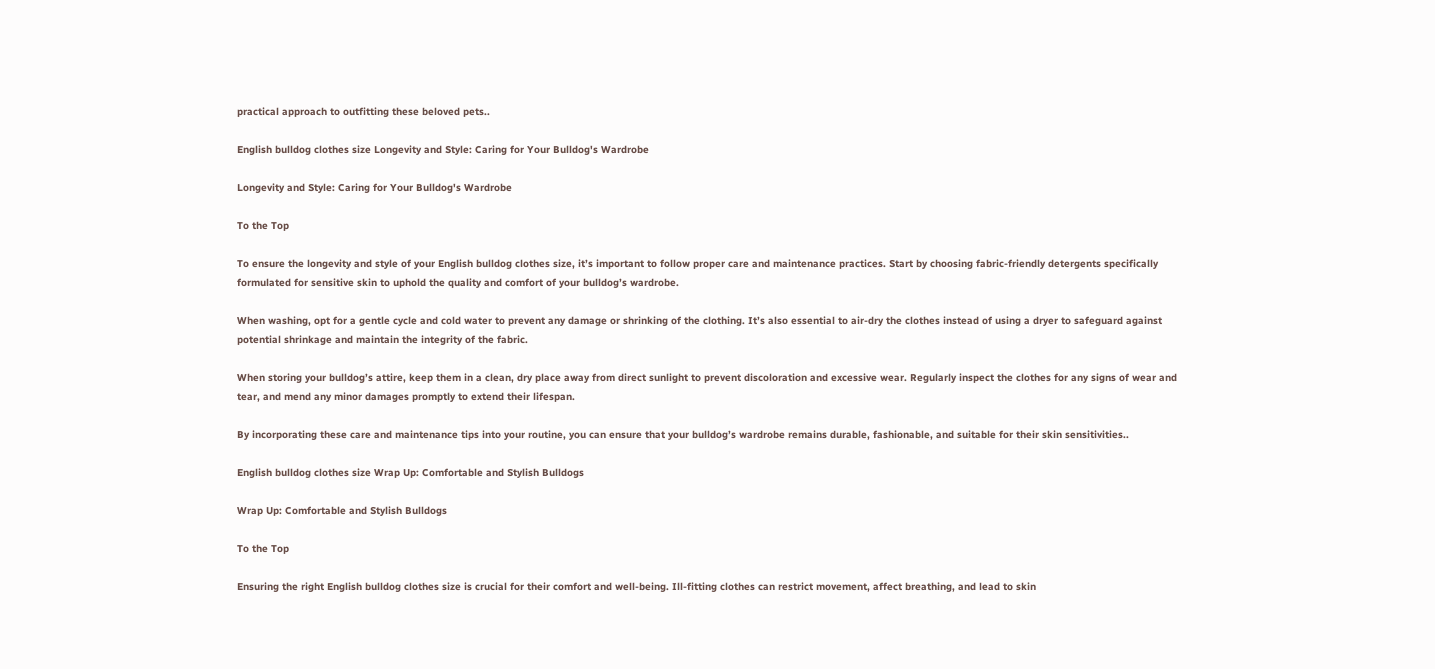practical approach to outfitting these beloved pets..

English bulldog clothes size Longevity and Style: Caring for Your Bulldog's Wardrobe

Longevity and Style: Caring for Your Bulldog's Wardrobe

To the Top

To ensure the longevity and style of your English bulldog clothes size, it’s important to follow proper care and maintenance practices. Start by choosing fabric-friendly detergents specifically formulated for sensitive skin to uphold the quality and comfort of your bulldog’s wardrobe.

When washing, opt for a gentle cycle and cold water to prevent any damage or shrinking of the clothing. It’s also essential to air-dry the clothes instead of using a dryer to safeguard against potential shrinkage and maintain the integrity of the fabric.

When storing your bulldog’s attire, keep them in a clean, dry place away from direct sunlight to prevent discoloration and excessive wear. Regularly inspect the clothes for any signs of wear and tear, and mend any minor damages promptly to extend their lifespan.

By incorporating these care and maintenance tips into your routine, you can ensure that your bulldog’s wardrobe remains durable, fashionable, and suitable for their skin sensitivities..

English bulldog clothes size Wrap Up: Comfortable and Stylish Bulldogs

Wrap Up: Comfortable and Stylish Bulldogs

To the Top

Ensuring the right English bulldog clothes size is crucial for their comfort and well-being. Ill-fitting clothes can restrict movement, affect breathing, and lead to skin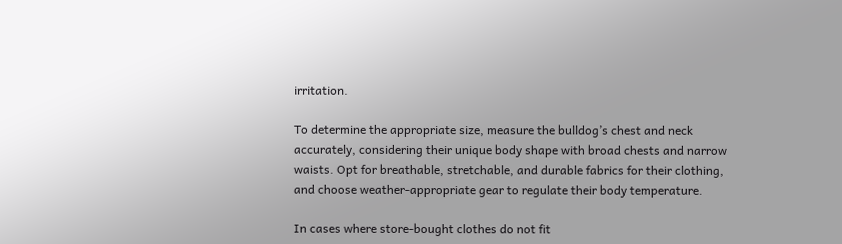irritation.

To determine the appropriate size, measure the bulldog’s chest and neck accurately, considering their unique body shape with broad chests and narrow waists. Opt for breathable, stretchable, and durable fabrics for their clothing, and choose weather-appropriate gear to regulate their body temperature.

In cases where store-bought clothes do not fit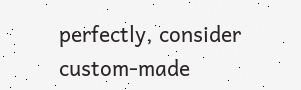perfectly, consider custom-made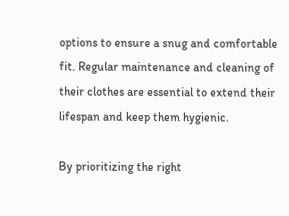options to ensure a snug and comfortable fit. Regular maintenance and cleaning of their clothes are essential to extend their lifespan and keep them hygienic.

By prioritizing the right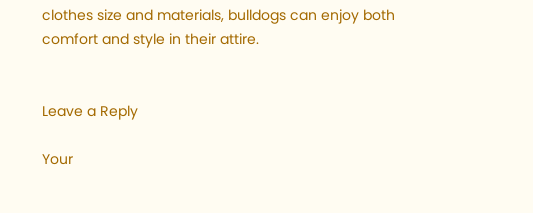clothes size and materials, bulldogs can enjoy both comfort and style in their attire.


Leave a Reply

Your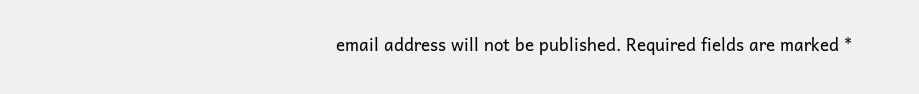email address will not be published. Required fields are marked *